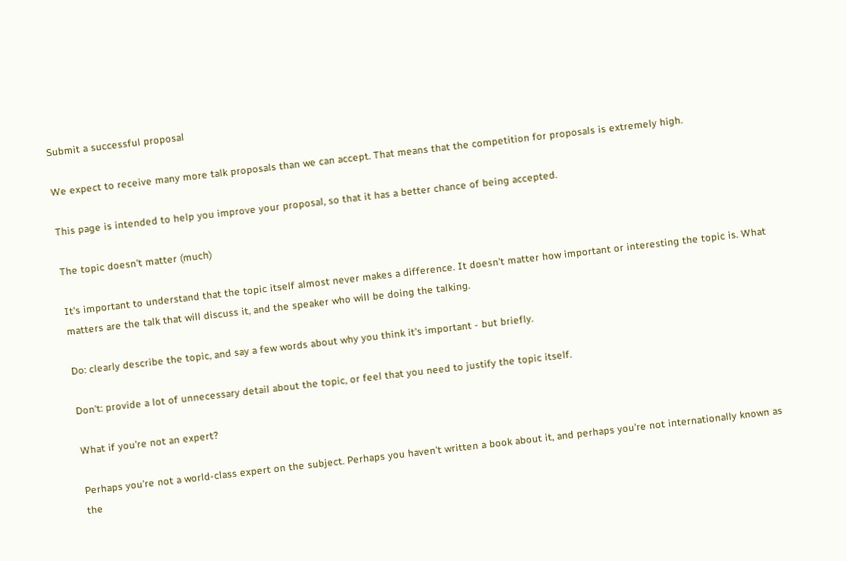Submit a successful proposal

We expect to receive many more talk proposals than we can accept. That means that the competition for proposals is extremely high.

This page is intended to help you improve your proposal, so that it has a better chance of being accepted.

The topic doesn't matter (much)

It's important to understand that the topic itself almost never makes a difference. It doesn't matter how important or interesting the topic is. What matters are the talk that will discuss it, and the speaker who will be doing the talking.

Do: clearly describe the topic, and say a few words about why you think it's important - but briefly.

Don't: provide a lot of unnecessary detail about the topic, or feel that you need to justify the topic itself.

What if you're not an expert?

Perhaps you're not a world-class expert on the subject. Perhaps you haven't written a book about it, and perhaps you're not internationally known as the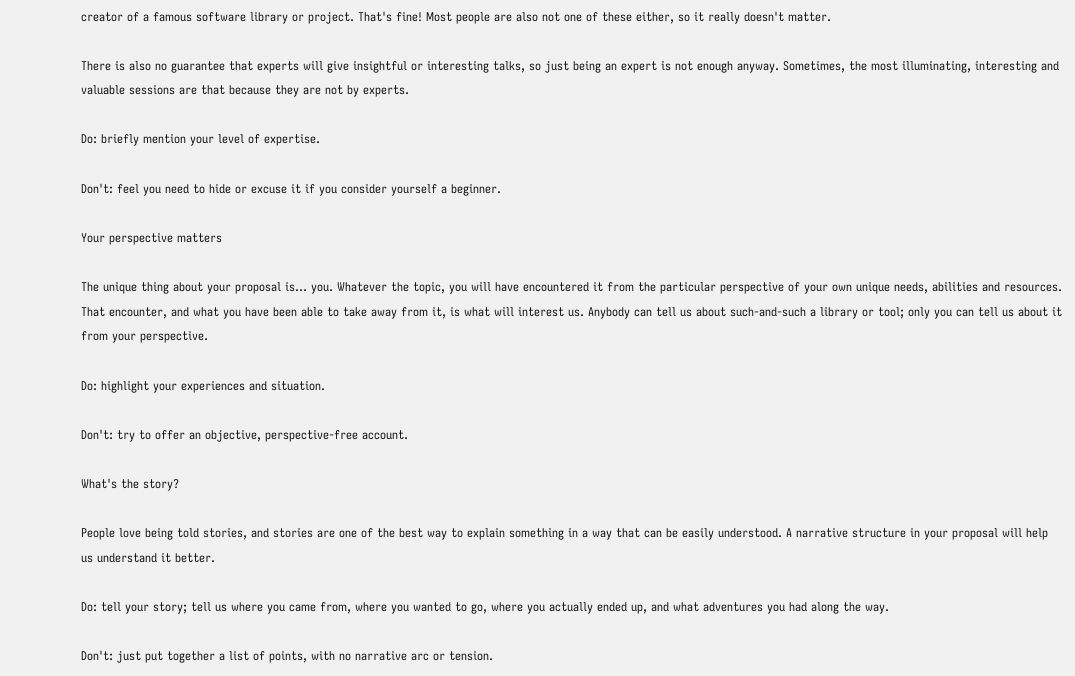creator of a famous software library or project. That's fine! Most people are also not one of these either, so it really doesn't matter.

There is also no guarantee that experts will give insightful or interesting talks, so just being an expert is not enough anyway. Sometimes, the most illuminating, interesting and valuable sessions are that because they are not by experts.

Do: briefly mention your level of expertise.

Don't: feel you need to hide or excuse it if you consider yourself a beginner.

Your perspective matters

The unique thing about your proposal is... you. Whatever the topic, you will have encountered it from the particular perspective of your own unique needs, abilities and resources. That encounter, and what you have been able to take away from it, is what will interest us. Anybody can tell us about such-and-such a library or tool; only you can tell us about it from your perspective.

Do: highlight your experiences and situation.

Don't: try to offer an objective, perspective-free account.

What's the story?

People love being told stories, and stories are one of the best way to explain something in a way that can be easily understood. A narrative structure in your proposal will help us understand it better.

Do: tell your story; tell us where you came from, where you wanted to go, where you actually ended up, and what adventures you had along the way.

Don't: just put together a list of points, with no narrative arc or tension.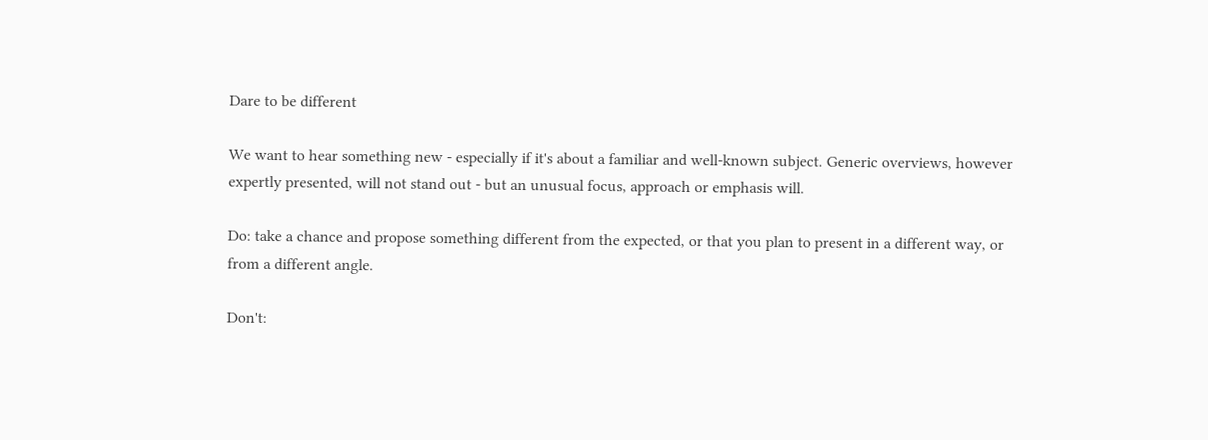Dare to be different

We want to hear something new - especially if it's about a familiar and well-known subject. Generic overviews, however expertly presented, will not stand out - but an unusual focus, approach or emphasis will.

Do: take a chance and propose something different from the expected, or that you plan to present in a different way, or from a different angle.

Don't: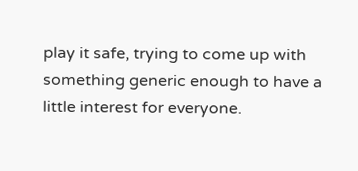play it safe, trying to come up with something generic enough to have a little interest for everyone.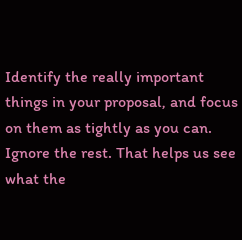Identify the really important things in your proposal, and focus on them as tightly as you can. Ignore the rest. That helps us see what the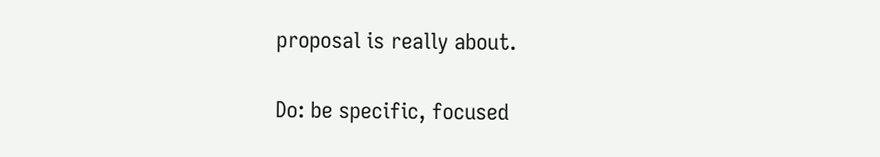proposal is really about.

Do: be specific, focused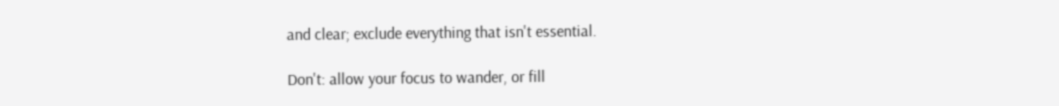and clear; exclude everything that isn't essential.

Don't: allow your focus to wander, or fill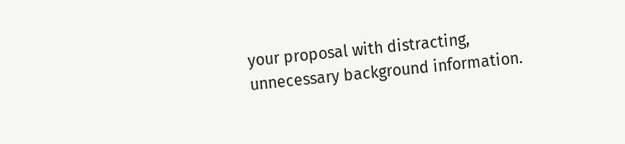your proposal with distracting, unnecessary background information.